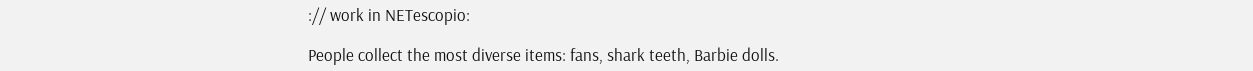:// work in NETescopio:

People collect the most diverse items: fans, shark teeth, Barbie dolls.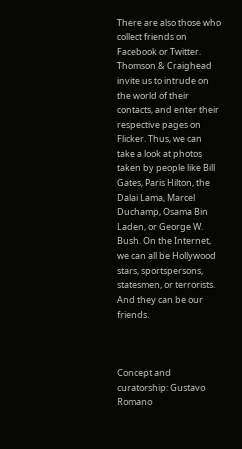There are also those who collect friends on Facebook or Twitter. Thomson & Craighead invite us to intrude on the world of their contacts, and enter their respective pages on Flicker. Thus, we can take a look at photos taken by people like Bill Gates, Paris Hilton, the Dalai Lama, Marcel Duchamp, Osama Bin Laden, or George W. Bush. On the Internet, we can all be Hollywood stars, sportspersons, statesmen, or terrorists. And they can be our friends.



Concept and curatorship: Gustavo Romano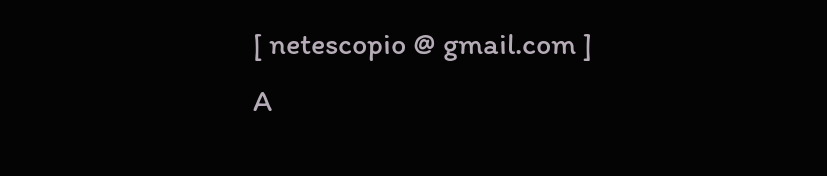[ netescopio @ gmail.com ]
A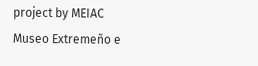project by MEIAC
Museo Extremeño e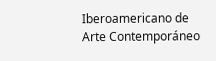Iberoamericano de Arte Contemporáneo